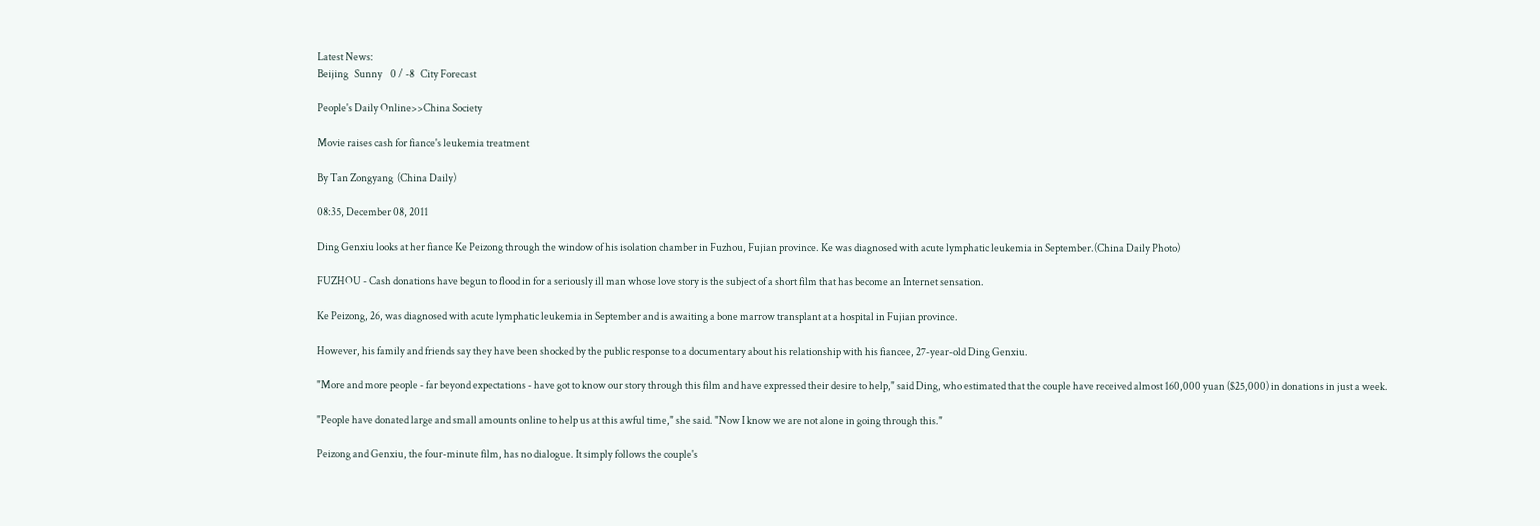Latest News:
Beijing   Sunny    0 / -8   City Forecast

People's Daily Online>>China Society

Movie raises cash for fiance's leukemia treatment

By Tan Zongyang  (China Daily)

08:35, December 08, 2011

Ding Genxiu looks at her fiance Ke Peizong through the window of his isolation chamber in Fuzhou, Fujian province. Ke was diagnosed with acute lymphatic leukemia in September.(China Daily Photo)

FUZHOU - Cash donations have begun to flood in for a seriously ill man whose love story is the subject of a short film that has become an Internet sensation.

Ke Peizong, 26, was diagnosed with acute lymphatic leukemia in September and is awaiting a bone marrow transplant at a hospital in Fujian province.

However, his family and friends say they have been shocked by the public response to a documentary about his relationship with his fiancee, 27-year-old Ding Genxiu.

"More and more people - far beyond expectations - have got to know our story through this film and have expressed their desire to help," said Ding, who estimated that the couple have received almost 160,000 yuan ($25,000) in donations in just a week.

"People have donated large and small amounts online to help us at this awful time," she said. "Now I know we are not alone in going through this."

Peizong and Genxiu, the four-minute film, has no dialogue. It simply follows the couple's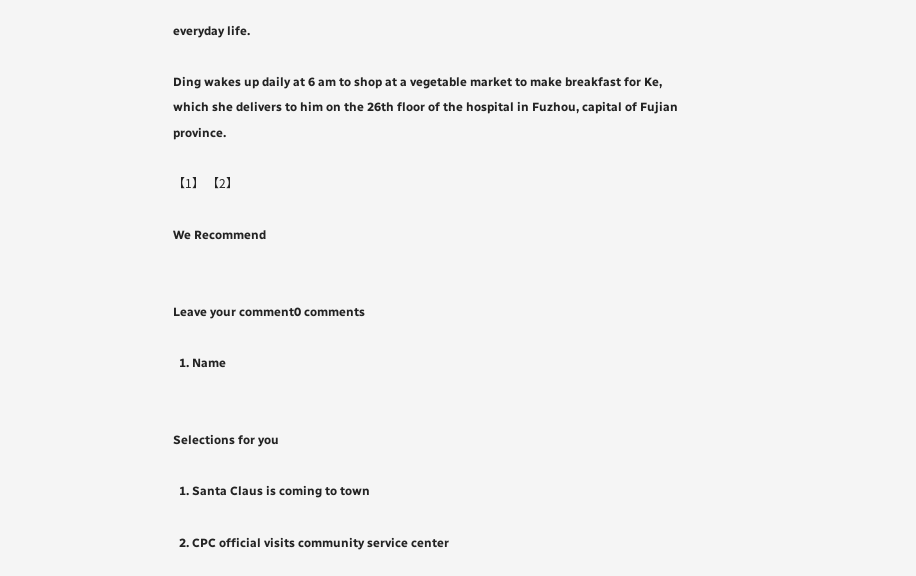everyday life.

Ding wakes up daily at 6 am to shop at a vegetable market to make breakfast for Ke, which she delivers to him on the 26th floor of the hospital in Fuzhou, capital of Fujian province.

【1】 【2】

We Recommend


Leave your comment0 comments

  1. Name


Selections for you

  1. Santa Claus is coming to town

  2. CPC official visits community service center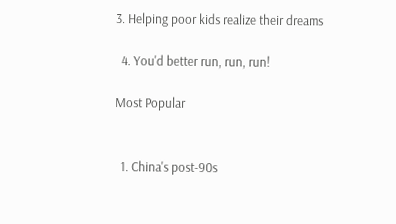3. Helping poor kids realize their dreams

  4. You'd better run, run, run!

Most Popular


  1. China's post-90s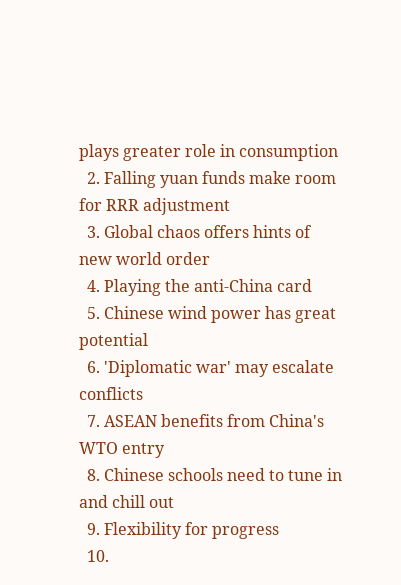plays greater role in consumption
  2. Falling yuan funds make room for RRR adjustment
  3. Global chaos offers hints of new world order
  4. Playing the anti-China card
  5. Chinese wind power has great potential
  6. 'Diplomatic war' may escalate conflicts
  7. ASEAN benefits from China's WTO entry
  8. Chinese schools need to tune in and chill out
  9. Flexibility for progress
  10.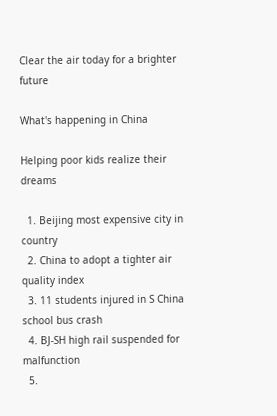Clear the air today for a brighter future

What's happening in China

Helping poor kids realize their dreams

  1. Beijing most expensive city in country
  2. China to adopt a tighter air quality index
  3. 11 students injured in S China school bus crash
  4. BJ-SH high rail suspended for malfunction
  5.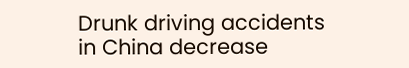Drunk driving accidents in China decrease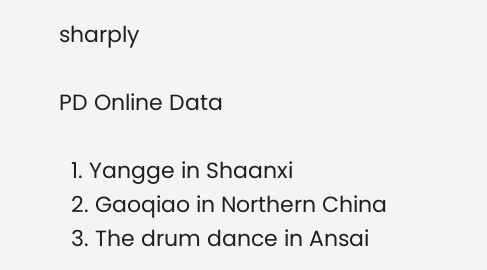sharply

PD Online Data

  1. Yangge in Shaanxi
  2. Gaoqiao in Northern China
  3. The drum dance in Ansai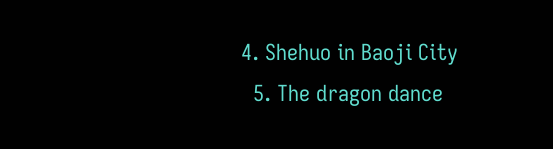4. Shehuo in Baoji City
  5. The dragon dance